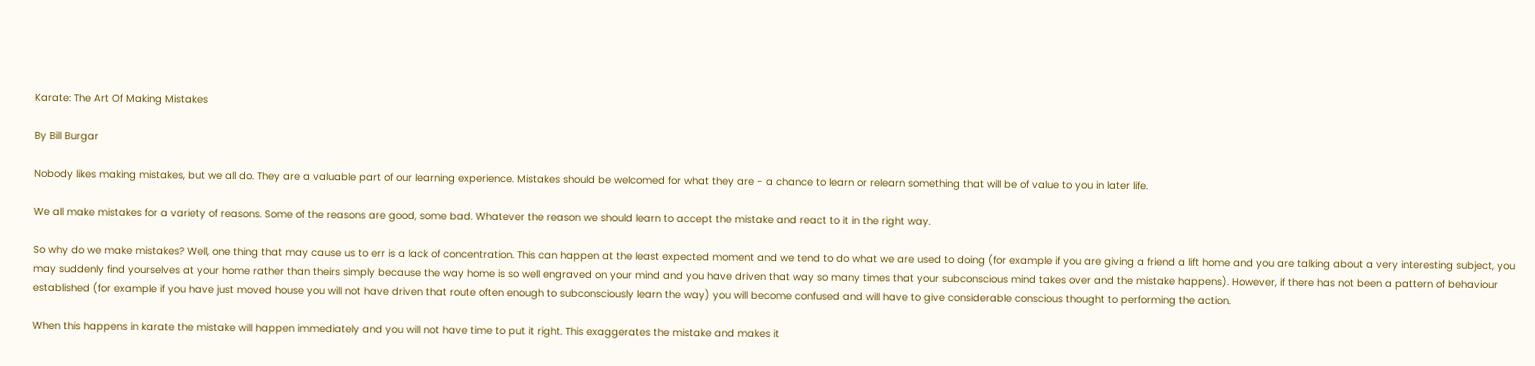Karate: The Art Of Making Mistakes

By Bill Burgar

Nobody likes making mistakes, but we all do. They are a valuable part of our learning experience. Mistakes should be welcomed for what they are - a chance to learn or relearn something that will be of value to you in later life.

We all make mistakes for a variety of reasons. Some of the reasons are good, some bad. Whatever the reason we should learn to accept the mistake and react to it in the right way.

So why do we make mistakes? Well, one thing that may cause us to err is a lack of concentration. This can happen at the least expected moment and we tend to do what we are used to doing (for example if you are giving a friend a lift home and you are talking about a very interesting subject, you may suddenly find yourselves at your home rather than theirs simply because the way home is so well engraved on your mind and you have driven that way so many times that your subconscious mind takes over and the mistake happens). However, if there has not been a pattern of behaviour established (for example if you have just moved house you will not have driven that route often enough to subconsciously learn the way) you will become confused and will have to give considerable conscious thought to performing the action.

When this happens in karate the mistake will happen immediately and you will not have time to put it right. This exaggerates the mistake and makes it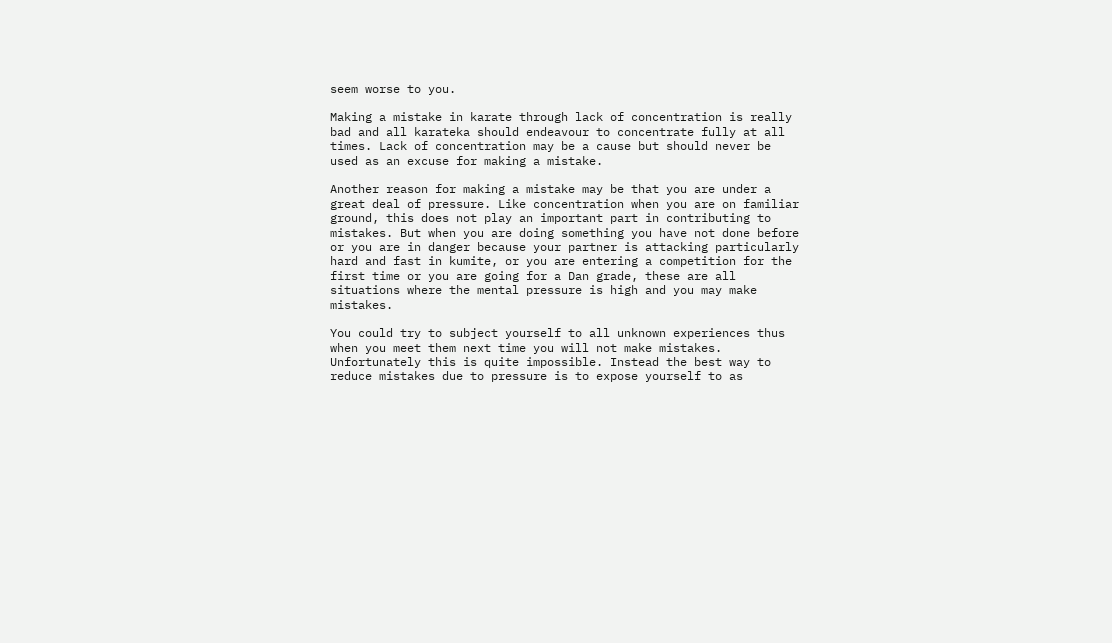seem worse to you.

Making a mistake in karate through lack of concentration is really bad and all karateka should endeavour to concentrate fully at all times. Lack of concentration may be a cause but should never be used as an excuse for making a mistake.

Another reason for making a mistake may be that you are under a great deal of pressure. Like concentration when you are on familiar ground, this does not play an important part in contributing to mistakes. But when you are doing something you have not done before or you are in danger because your partner is attacking particularly hard and fast in kumite, or you are entering a competition for the first time or you are going for a Dan grade, these are all situations where the mental pressure is high and you may make mistakes.

You could try to subject yourself to all unknown experiences thus when you meet them next time you will not make mistakes. Unfortunately this is quite impossible. Instead the best way to reduce mistakes due to pressure is to expose yourself to as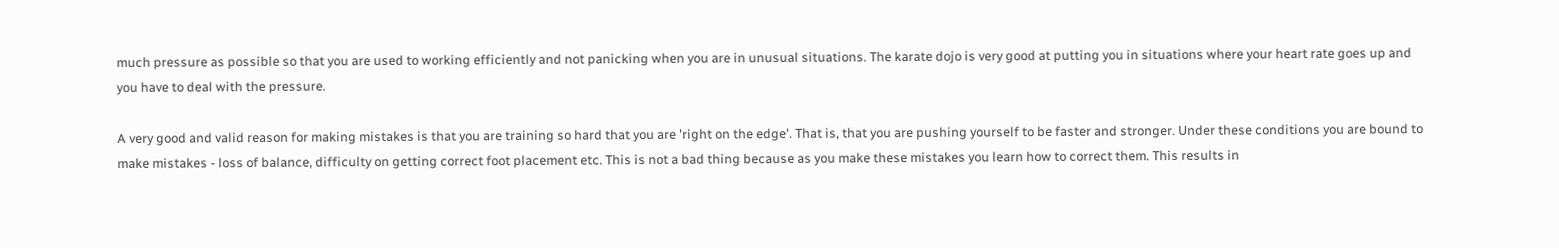much pressure as possible so that you are used to working efficiently and not panicking when you are in unusual situations. The karate dojo is very good at putting you in situations where your heart rate goes up and you have to deal with the pressure.

A very good and valid reason for making mistakes is that you are training so hard that you are 'right on the edge'. That is, that you are pushing yourself to be faster and stronger. Under these conditions you are bound to make mistakes - loss of balance, difficulty on getting correct foot placement etc. This is not a bad thing because as you make these mistakes you learn how to correct them. This results in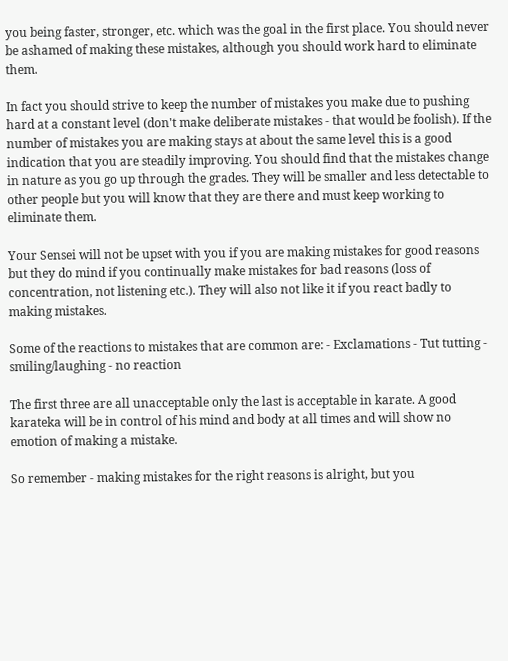you being faster, stronger, etc. which was the goal in the first place. You should never be ashamed of making these mistakes, although you should work hard to eliminate them.

In fact you should strive to keep the number of mistakes you make due to pushing hard at a constant level (don't make deliberate mistakes - that would be foolish). If the number of mistakes you are making stays at about the same level this is a good indication that you are steadily improving. You should find that the mistakes change in nature as you go up through the grades. They will be smaller and less detectable to other people but you will know that they are there and must keep working to eliminate them.

Your Sensei will not be upset with you if you are making mistakes for good reasons but they do mind if you continually make mistakes for bad reasons (loss of concentration, not listening etc.). They will also not like it if you react badly to making mistakes.

Some of the reactions to mistakes that are common are: - Exclamations - Tut tutting - smiling/laughing - no reaction

The first three are all unacceptable only the last is acceptable in karate. A good karateka will be in control of his mind and body at all times and will show no emotion of making a mistake.

So remember - making mistakes for the right reasons is alright, but you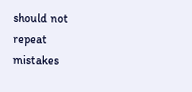should not repeat mistakes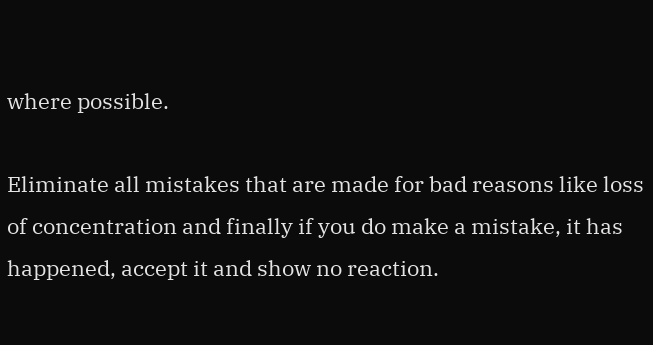where possible.

Eliminate all mistakes that are made for bad reasons like loss of concentration and finally if you do make a mistake, it has happened, accept it and show no reaction.